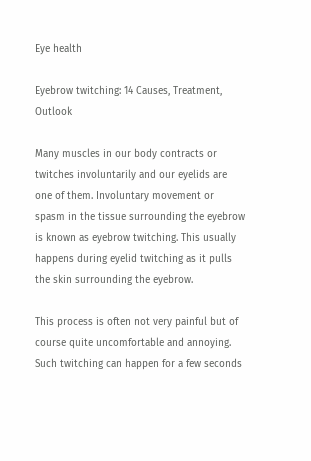Eye health

Eyebrow twitching: 14 Causes, Treatment, Outlook

Many muscles in our body contracts or twitches involuntarily and our eyelids are one of them. Involuntary movement or spasm in the tissue surrounding the eyebrow is known as eyebrow twitching. This usually happens during eyelid twitching as it pulls the skin surrounding the eyebrow.

This process is often not very painful but of course quite uncomfortable and annoying. Such twitching can happen for a few seconds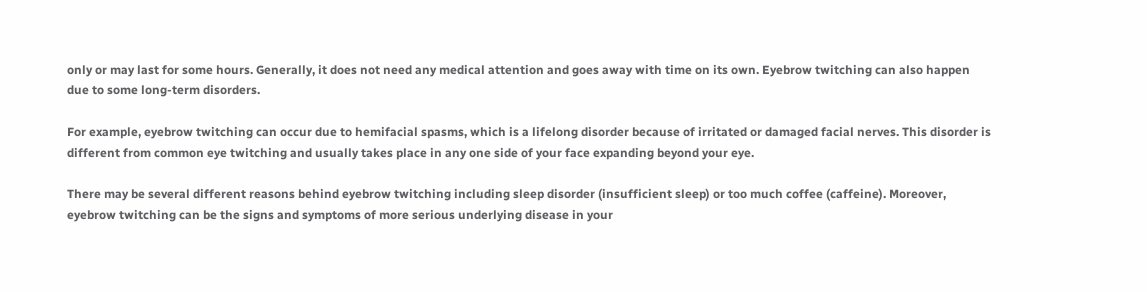only or may last for some hours. Generally, it does not need any medical attention and goes away with time on its own. Eyebrow twitching can also happen due to some long-term disorders.

For example, eyebrow twitching can occur due to hemifacial spasms, which is a lifelong disorder because of irritated or damaged facial nerves. This disorder is different from common eye twitching and usually takes place in any one side of your face expanding beyond your eye.

There may be several different reasons behind eyebrow twitching including sleep disorder (insufficient sleep) or too much coffee (caffeine). Moreover, eyebrow twitching can be the signs and symptoms of more serious underlying disease in your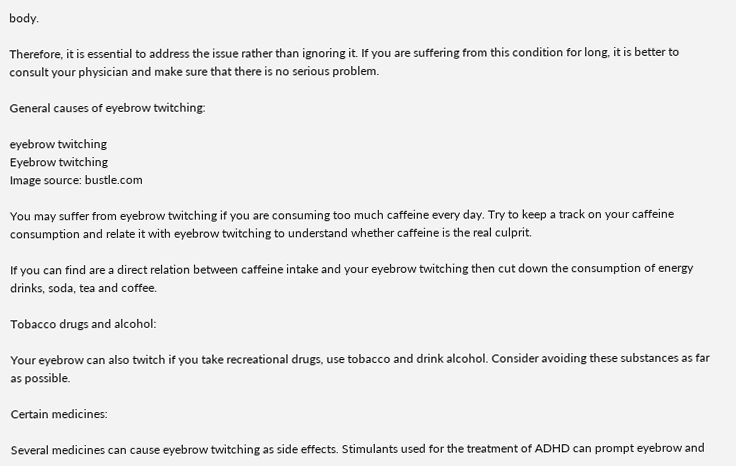body.

Therefore, it is essential to address the issue rather than ignoring it. If you are suffering from this condition for long, it is better to consult your physician and make sure that there is no serious problem.

General causes of eyebrow twitching:

eyebrow twitching
Eyebrow twitching
Image source: bustle.com

You may suffer from eyebrow twitching if you are consuming too much caffeine every day. Try to keep a track on your caffeine consumption and relate it with eyebrow twitching to understand whether caffeine is the real culprit.

If you can find are a direct relation between caffeine intake and your eyebrow twitching then cut down the consumption of energy drinks, soda, tea and coffee.

Tobacco drugs and alcohol:

Your eyebrow can also twitch if you take recreational drugs, use tobacco and drink alcohol. Consider avoiding these substances as far as possible.

Certain medicines:

Several medicines can cause eyebrow twitching as side effects. Stimulants used for the treatment of ADHD can prompt eyebrow and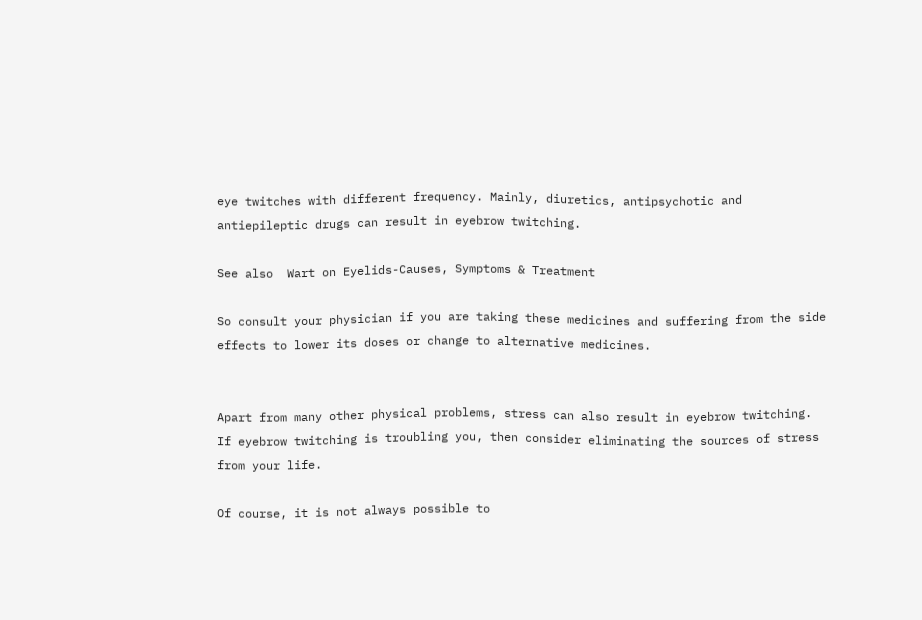eye twitches with different frequency. Mainly, diuretics, antipsychotic and antiepileptic drugs can result in eyebrow twitching.

See also  Wart on Eyelids-Causes, Symptoms & Treatment

So consult your physician if you are taking these medicines and suffering from the side effects to lower its doses or change to alternative medicines.


Apart from many other physical problems, stress can also result in eyebrow twitching. If eyebrow twitching is troubling you, then consider eliminating the sources of stress from your life.

Of course, it is not always possible to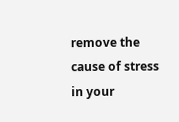remove the cause of stress in your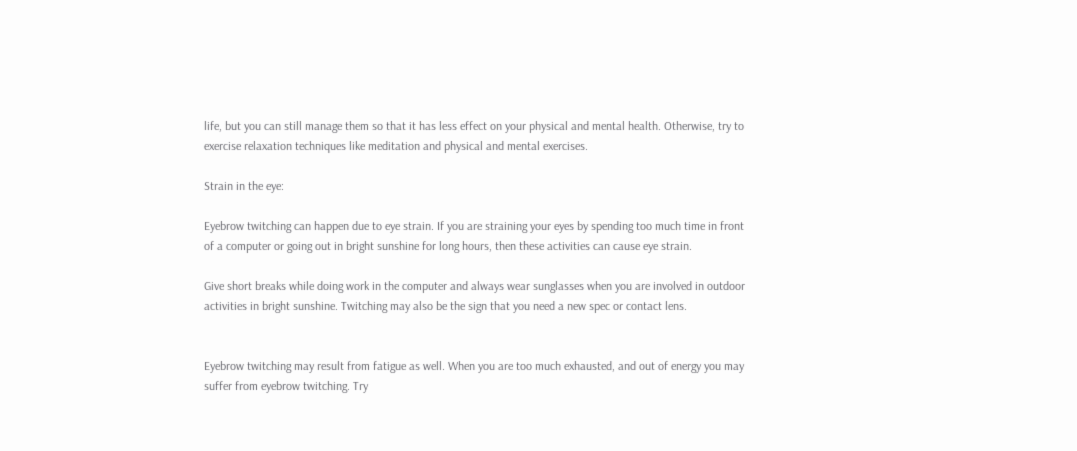life, but you can still manage them so that it has less effect on your physical and mental health. Otherwise, try to exercise relaxation techniques like meditation and physical and mental exercises.

Strain in the eye:

Eyebrow twitching can happen due to eye strain. If you are straining your eyes by spending too much time in front of a computer or going out in bright sunshine for long hours, then these activities can cause eye strain.

Give short breaks while doing work in the computer and always wear sunglasses when you are involved in outdoor activities in bright sunshine. Twitching may also be the sign that you need a new spec or contact lens.


Eyebrow twitching may result from fatigue as well. When you are too much exhausted, and out of energy you may suffer from eyebrow twitching. Try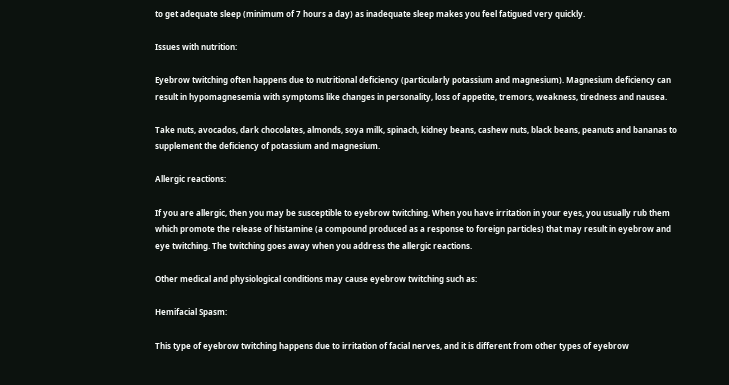to get adequate sleep (minimum of 7 hours a day) as inadequate sleep makes you feel fatigued very quickly.

Issues with nutrition:

Eyebrow twitching often happens due to nutritional deficiency (particularly potassium and magnesium). Magnesium deficiency can result in hypomagnesemia with symptoms like changes in personality, loss of appetite, tremors, weakness, tiredness and nausea.

Take nuts, avocados, dark chocolates, almonds, soya milk, spinach, kidney beans, cashew nuts, black beans, peanuts and bananas to supplement the deficiency of potassium and magnesium.

Allergic reactions:

If you are allergic, then you may be susceptible to eyebrow twitching. When you have irritation in your eyes, you usually rub them which promote the release of histamine (a compound produced as a response to foreign particles) that may result in eyebrow and eye twitching. The twitching goes away when you address the allergic reactions.

Other medical and physiological conditions may cause eyebrow twitching such as:

Hemifacial Spasm:

This type of eyebrow twitching happens due to irritation of facial nerves, and it is different from other types of eyebrow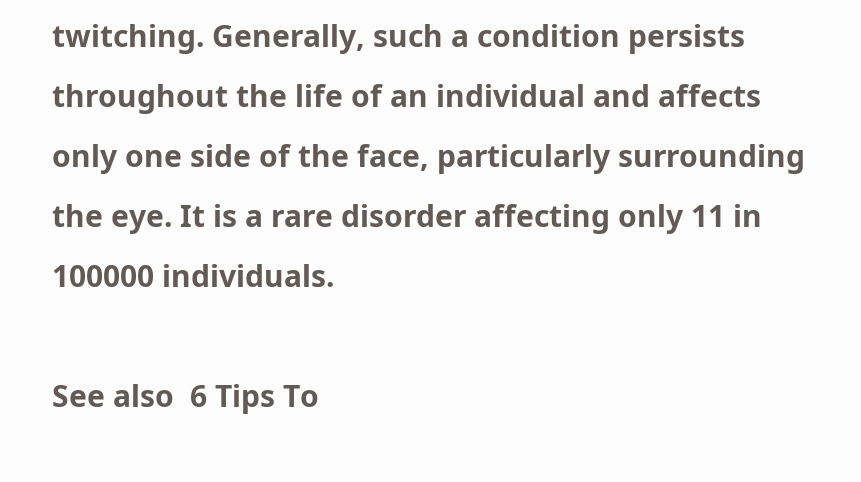twitching. Generally, such a condition persists throughout the life of an individual and affects only one side of the face, particularly surrounding the eye. It is a rare disorder affecting only 11 in 100000 individuals.

See also  6 Tips To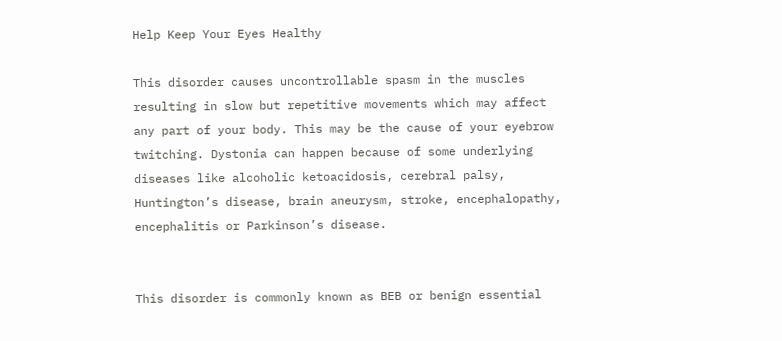Help Keep Your Eyes Healthy

This disorder causes uncontrollable spasm in the muscles resulting in slow but repetitive movements which may affect any part of your body. This may be the cause of your eyebrow twitching. Dystonia can happen because of some underlying diseases like alcoholic ketoacidosis, cerebral palsy, Huntington’s disease, brain aneurysm, stroke, encephalopathy, encephalitis or Parkinson’s disease.


This disorder is commonly known as BEB or benign essential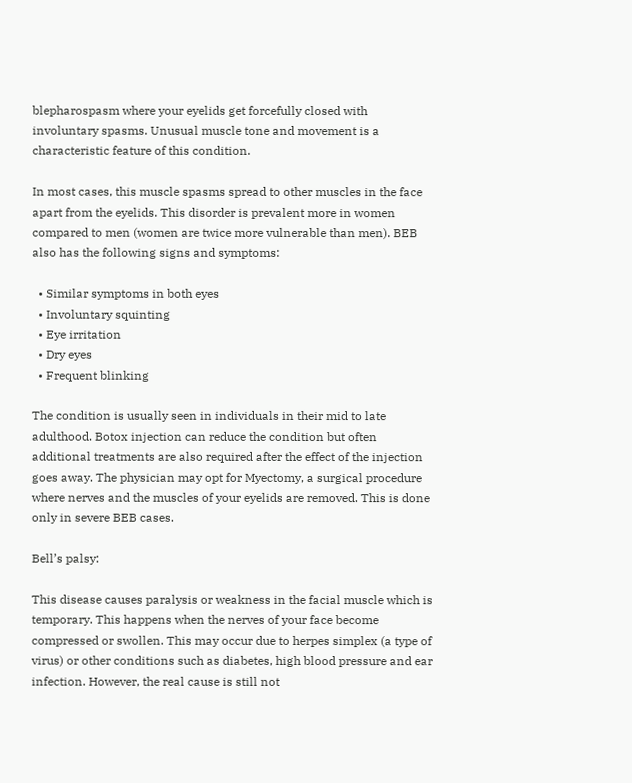blepharospasm where your eyelids get forcefully closed with involuntary spasms. Unusual muscle tone and movement is a characteristic feature of this condition.

In most cases, this muscle spasms spread to other muscles in the face apart from the eyelids. This disorder is prevalent more in women compared to men (women are twice more vulnerable than men). BEB also has the following signs and symptoms:

  • Similar symptoms in both eyes
  • Involuntary squinting
  • Eye irritation
  • Dry eyes
  • Frequent blinking

The condition is usually seen in individuals in their mid to late adulthood. Botox injection can reduce the condition but often additional treatments are also required after the effect of the injection goes away. The physician may opt for Myectomy, a surgical procedure where nerves and the muscles of your eyelids are removed. This is done only in severe BEB cases.

Bell’s palsy:

This disease causes paralysis or weakness in the facial muscle which is temporary. This happens when the nerves of your face become compressed or swollen. This may occur due to herpes simplex (a type of virus) or other conditions such as diabetes, high blood pressure and ear infection. However, the real cause is still not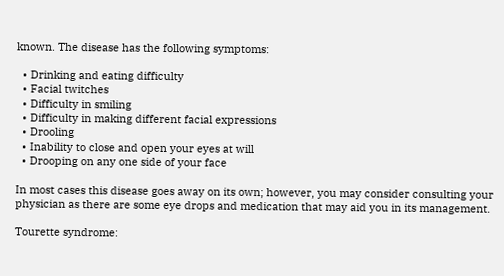known. The disease has the following symptoms:

  • Drinking and eating difficulty
  • Facial twitches
  • Difficulty in smiling
  • Difficulty in making different facial expressions
  • Drooling
  • Inability to close and open your eyes at will
  • Drooping on any one side of your face

In most cases this disease goes away on its own; however, you may consider consulting your physician as there are some eye drops and medication that may aid you in its management.

Tourette syndrome: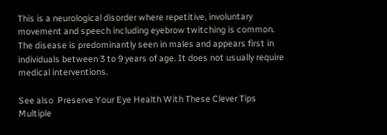This is a neurological disorder where repetitive, involuntary movement and speech including eyebrow twitching is common. The disease is predominantly seen in males and appears first in individuals between 3 to 9 years of age. It does not usually require medical interventions.

See also  Preserve Your Eye Health With These Clever Tips
Multiple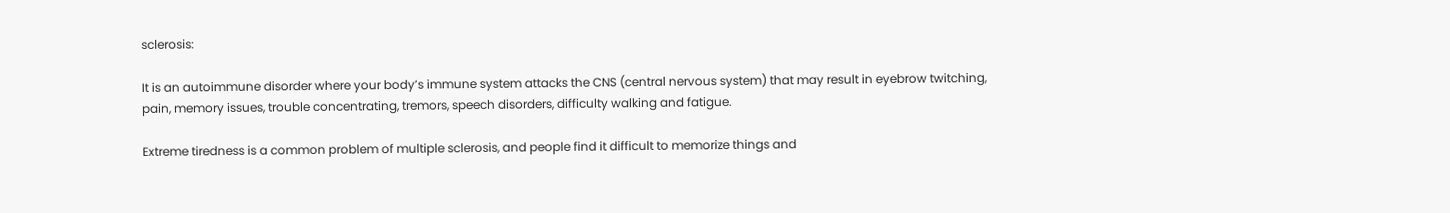sclerosis:

It is an autoimmune disorder where your body’s immune system attacks the CNS (central nervous system) that may result in eyebrow twitching, pain, memory issues, trouble concentrating, tremors, speech disorders, difficulty walking and fatigue.

Extreme tiredness is a common problem of multiple sclerosis, and people find it difficult to memorize things and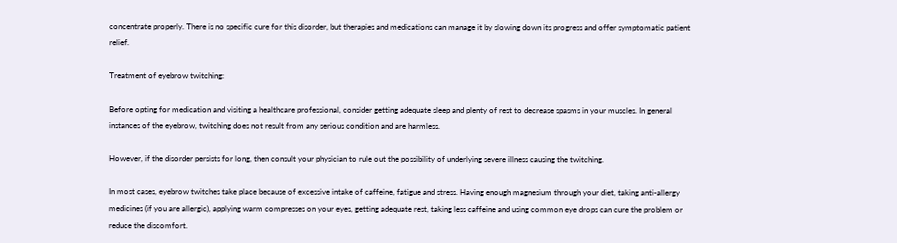concentrate properly. There is no specific cure for this disorder, but therapies and medications can manage it by slowing down its progress and offer symptomatic patient relief.

Treatment of eyebrow twitching:

Before opting for medication and visiting a healthcare professional, consider getting adequate sleep and plenty of rest to decrease spasms in your muscles. In general instances of the eyebrow, twitching does not result from any serious condition and are harmless.

However, if the disorder persists for long, then consult your physician to rule out the possibility of underlying severe illness causing the twitching.

In most cases, eyebrow twitches take place because of excessive intake of caffeine, fatigue and stress. Having enough magnesium through your diet, taking anti-allergy medicines (if you are allergic), applying warm compresses on your eyes, getting adequate rest, taking less caffeine and using common eye drops can cure the problem or reduce the discomfort.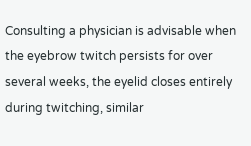Consulting a physician is advisable when the eyebrow twitch persists for over several weeks, the eyelid closes entirely during twitching, similar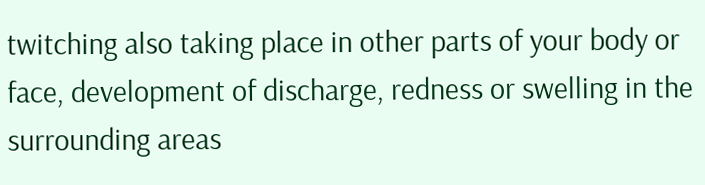twitching also taking place in other parts of your body or face, development of discharge, redness or swelling in the surrounding areas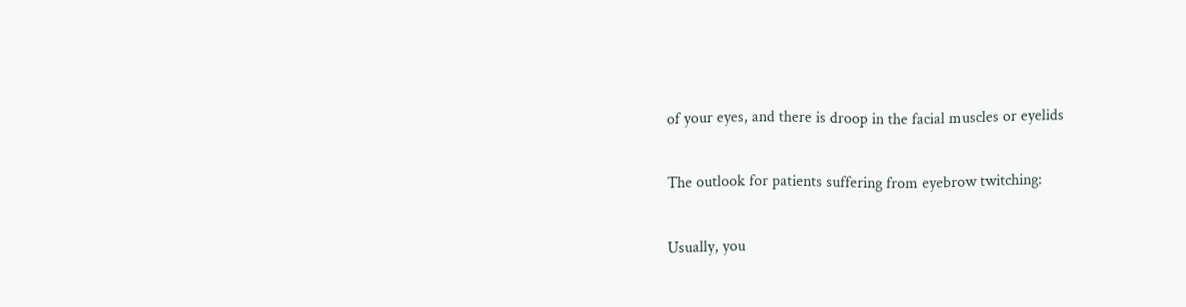of your eyes, and there is droop in the facial muscles or eyelids

The outlook for patients suffering from eyebrow twitching:

Usually, you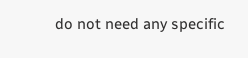do not need any specific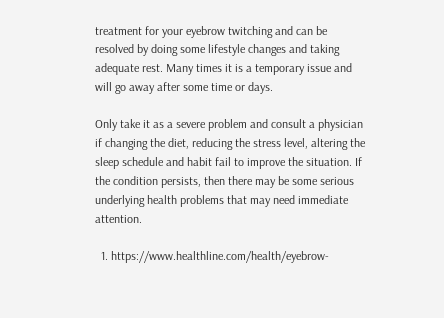treatment for your eyebrow twitching and can be resolved by doing some lifestyle changes and taking adequate rest. Many times it is a temporary issue and will go away after some time or days.

Only take it as a severe problem and consult a physician if changing the diet, reducing the stress level, altering the sleep schedule and habit fail to improve the situation. If the condition persists, then there may be some serious underlying health problems that may need immediate attention.

  1. https://www.healthline.com/health/eyebrow-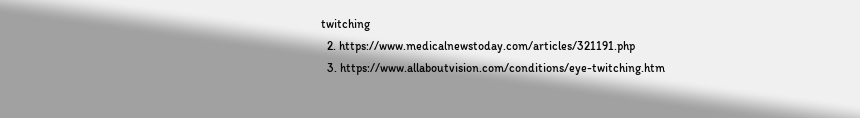twitching
  2. https://www.medicalnewstoday.com/articles/321191.php
  3. https://www.allaboutvision.com/conditions/eye-twitching.htm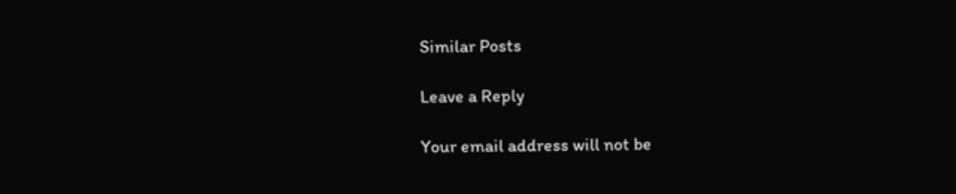Similar Posts

Leave a Reply

Your email address will not be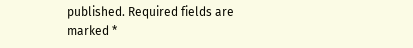published. Required fields are marked *